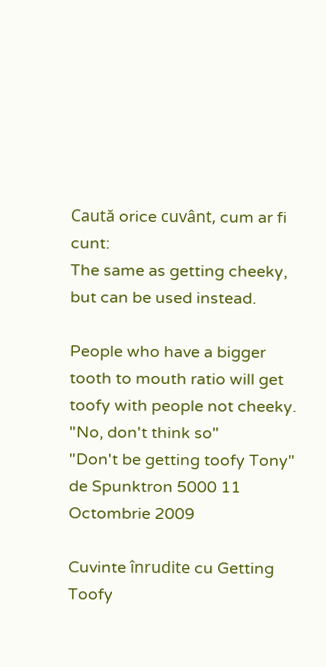Caută orice cuvânt, cum ar fi cunt:
The same as getting cheeky, but can be used instead.

People who have a bigger tooth to mouth ratio will get toofy with people not cheeky.
"No, don't think so"
"Don't be getting toofy Tony"
de Spunktron 5000 11 Octombrie 2009

Cuvinte înrudite cu Getting Toofy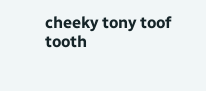cheeky tony toof tooth